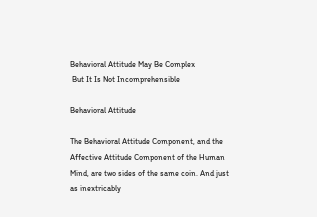Behavioral Attitude May Be Complex
 But It Is Not Incomprehensible

Behavioral Attitude

The Behavioral Attitude Component, and the Affective Attitude Component of the Human Mind, are two sides of the same coin. And just as inextricably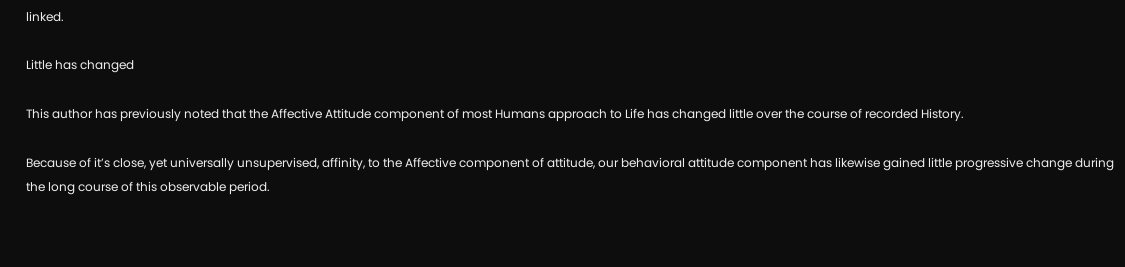linked.

Little has changed

This author has previously noted that the Affective Attitude component of most Humans approach to Life has changed little over the course of recorded History.

Because of it’s close, yet universally unsupervised, affinity, to the Affective component of attitude, our behavioral attitude component has likewise gained little progressive change during the long course of this observable period.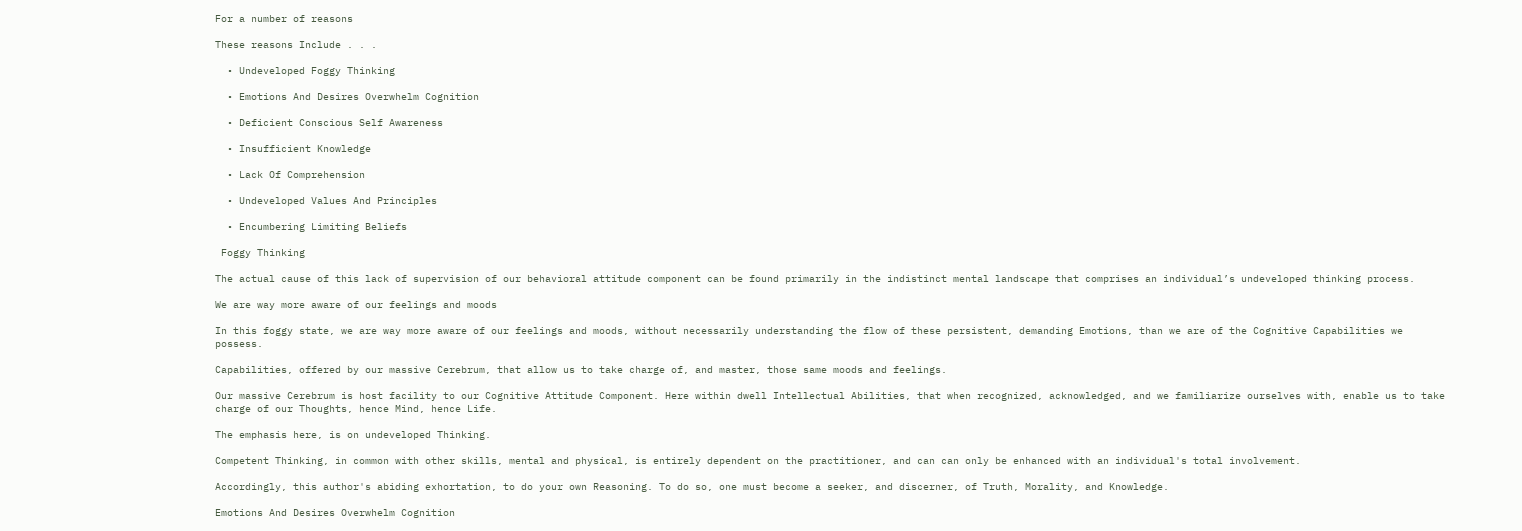For a number of reasons

These reasons Include . . .

  • Undeveloped Foggy Thinking

  • Emotions And Desires Overwhelm Cognition

  • Deficient Conscious Self Awareness

  • Insufficient Knowledge

  • Lack Of Comprehension

  • Undeveloped Values And Principles

  • Encumbering Limiting Beliefs

 Foggy Thinking

The actual cause of this lack of supervision of our behavioral attitude component can be found primarily in the indistinct mental landscape that comprises an individual’s undeveloped thinking process.

We are way more aware of our feelings and moods

In this foggy state, we are way more aware of our feelings and moods, without necessarily understanding the flow of these persistent, demanding Emotions, than we are of the Cognitive Capabilities we possess.

Capabilities, offered by our massive Cerebrum, that allow us to take charge of, and master, those same moods and feelings.

Our massive Cerebrum is host facility to our Cognitive Attitude Component. Here within dwell Intellectual Abilities, that when recognized, acknowledged, and we familiarize ourselves with, enable us to take charge of our Thoughts, hence Mind, hence Life.

The emphasis here, is on undeveloped Thinking.

Competent Thinking, in common with other skills, mental and physical, is entirely dependent on the practitioner, and can can only be enhanced with an individual's total involvement.

Accordingly, this author's abiding exhortation, to do your own Reasoning. To do so, one must become a seeker, and discerner, of Truth, Morality, and Knowledge.

Emotions And Desires Overwhelm Cognition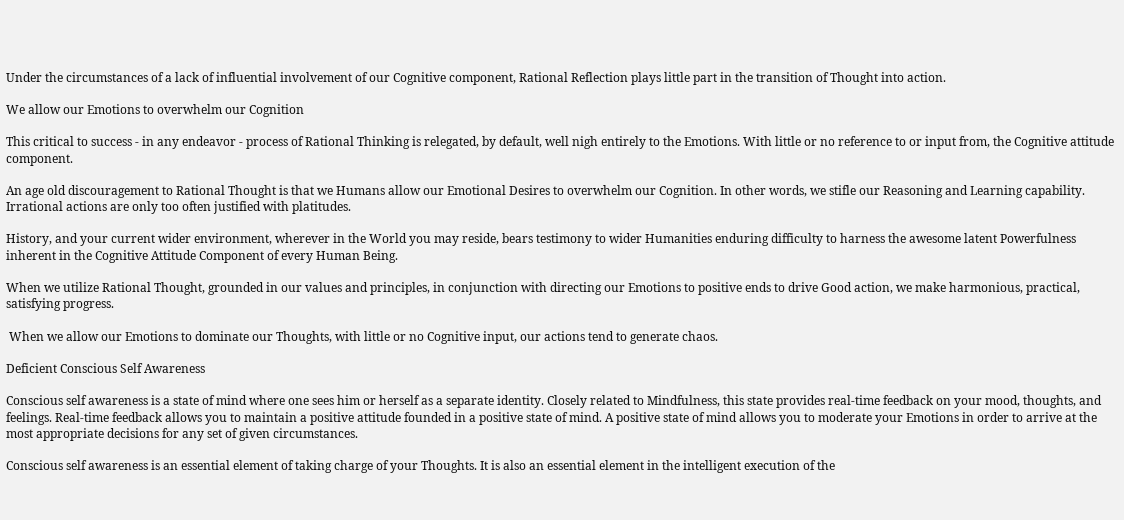Under the circumstances of a lack of influential involvement of our Cognitive component, Rational Reflection plays little part in the transition of Thought into action.

We allow our Emotions to overwhelm our Cognition

This critical to success - in any endeavor - process of Rational Thinking is relegated, by default, well nigh entirely to the Emotions. With little or no reference to or input from, the Cognitive attitude component.

An age old discouragement to Rational Thought is that we Humans allow our Emotional Desires to overwhelm our Cognition. In other words, we stifle our Reasoning and Learning capability. Irrational actions are only too often justified with platitudes.

History, and your current wider environment, wherever in the World you may reside, bears testimony to wider Humanities enduring difficulty to harness the awesome latent Powerfulness inherent in the Cognitive Attitude Component of every Human Being.

When we utilize Rational Thought, grounded in our values and principles, in conjunction with directing our Emotions to positive ends to drive Good action, we make harmonious, practical, satisfying progress.

 When we allow our Emotions to dominate our Thoughts, with little or no Cognitive input, our actions tend to generate chaos.

Deficient Conscious Self Awareness

Conscious self awareness is a state of mind where one sees him or herself as a separate identity. Closely related to Mindfulness, this state provides real-time feedback on your mood, thoughts, and feelings. Real-time feedback allows you to maintain a positive attitude founded in a positive state of mind. A positive state of mind allows you to moderate your Emotions in order to arrive at the most appropriate decisions for any set of given circumstances.

Conscious self awareness is an essential element of taking charge of your Thoughts. It is also an essential element in the intelligent execution of the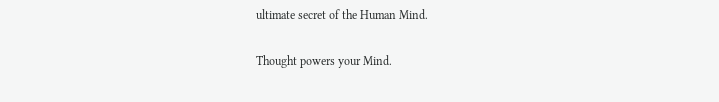ultimate secret of the Human Mind.

Thought powers your Mind.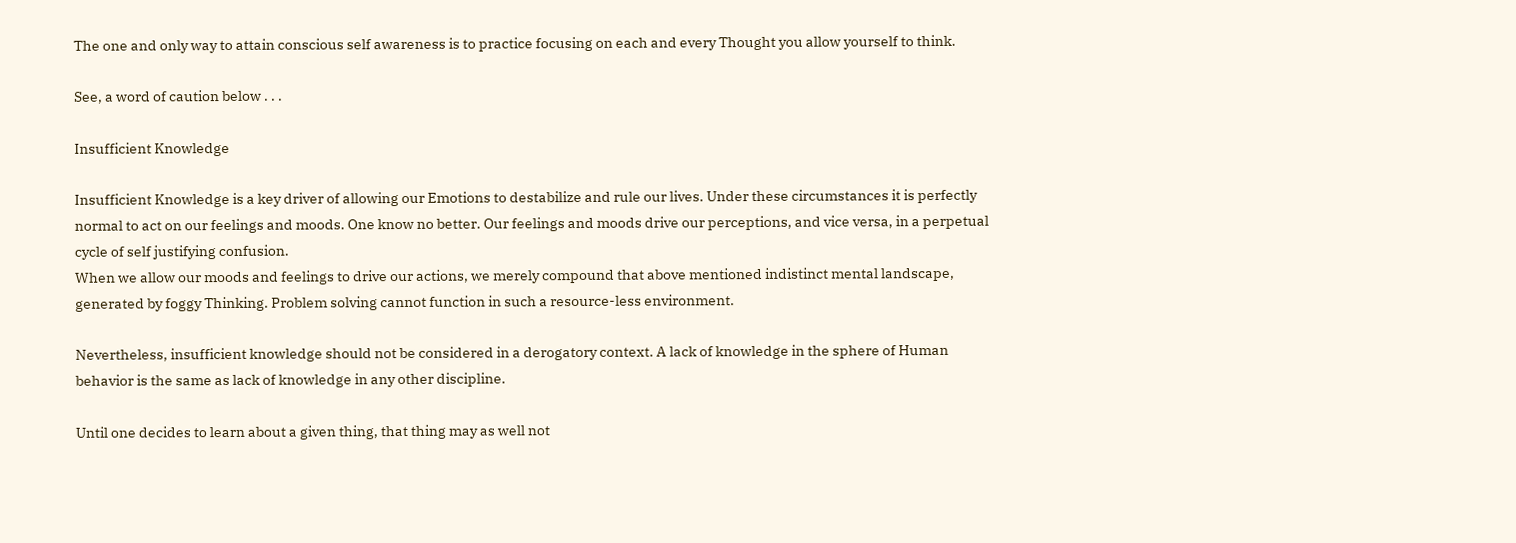The one and only way to attain conscious self awareness is to practice focusing on each and every Thought you allow yourself to think.

See, a word of caution below . . .

Insufficient Knowledge

Insufficient Knowledge is a key driver of allowing our Emotions to destabilize and rule our lives. Under these circumstances it is perfectly normal to act on our feelings and moods. One know no better. Our feelings and moods drive our perceptions, and vice versa, in a perpetual cycle of self justifying confusion.
When we allow our moods and feelings to drive our actions, we merely compound that above mentioned indistinct mental landscape, generated by foggy Thinking. Problem solving cannot function in such a resource-less environment.

Nevertheless, insufficient knowledge should not be considered in a derogatory context. A lack of knowledge in the sphere of Human behavior is the same as lack of knowledge in any other discipline.

Until one decides to learn about a given thing, that thing may as well not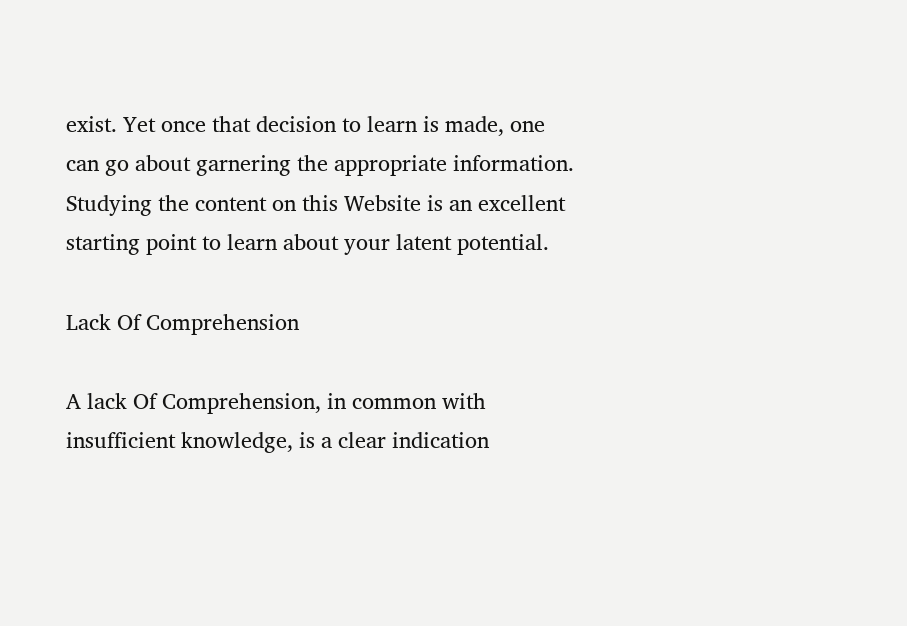exist. Yet once that decision to learn is made, one can go about garnering the appropriate information. Studying the content on this Website is an excellent starting point to learn about your latent potential.

Lack Of Comprehension

A lack Of Comprehension, in common with insufficient knowledge, is a clear indication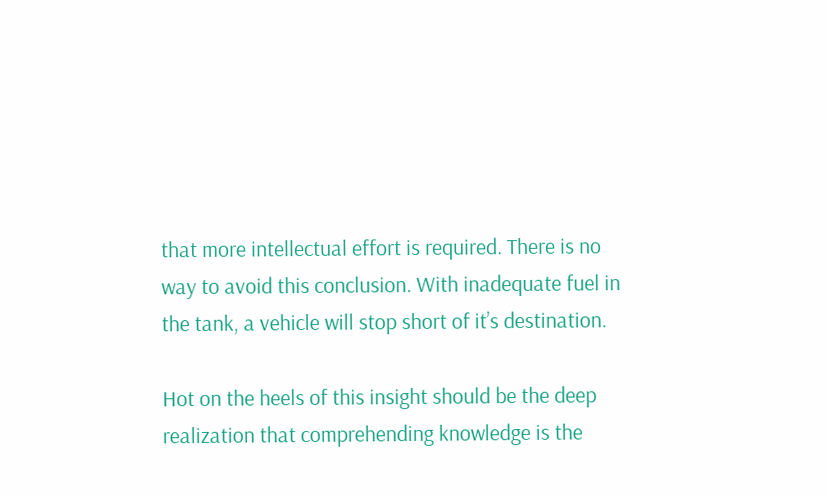that more intellectual effort is required. There is no way to avoid this conclusion. With inadequate fuel in the tank, a vehicle will stop short of it’s destination.

Hot on the heels of this insight should be the deep realization that comprehending knowledge is the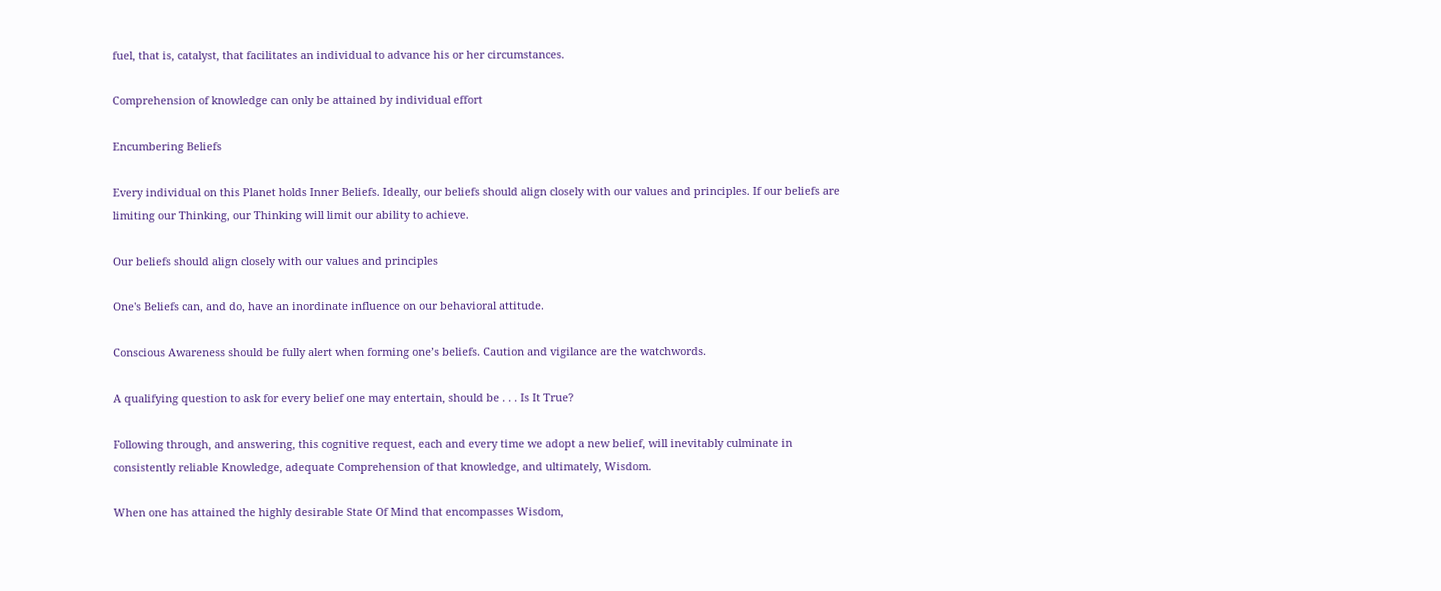fuel, that is, catalyst, that facilitates an individual to advance his or her circumstances.

Comprehension of knowledge can only be attained by individual effort

Encumbering Beliefs

Every individual on this Planet holds Inner Beliefs. Ideally, our beliefs should align closely with our values and principles. If our beliefs are limiting our Thinking, our Thinking will limit our ability to achieve.

Our beliefs should align closely with our values and principles

One's Beliefs can, and do, have an inordinate influence on our behavioral attitude.

Conscious Awareness should be fully alert when forming one’s beliefs. Caution and vigilance are the watchwords.

A qualifying question to ask for every belief one may entertain, should be . . . Is It True?

Following through, and answering, this cognitive request, each and every time we adopt a new belief, will inevitably culminate in consistently reliable Knowledge, adequate Comprehension of that knowledge, and ultimately, Wisdom.

When one has attained the highly desirable State Of Mind that encompasses Wisdom,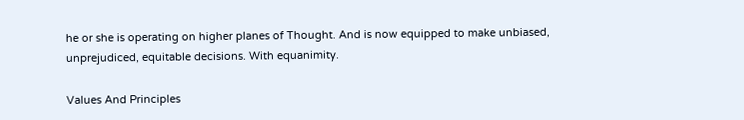he or she is operating on higher planes of Thought. And is now equipped to make unbiased, unprejudiced, equitable decisions. With equanimity.

Values And Principles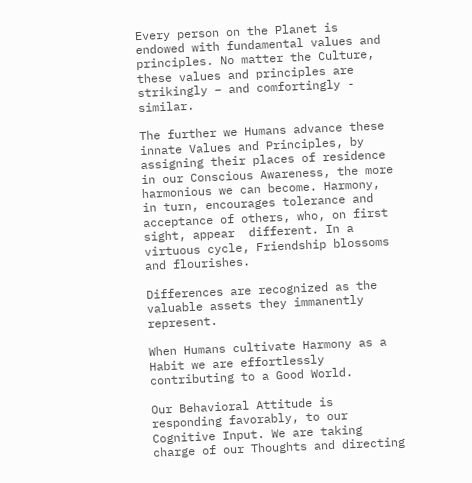Every person on the Planet is endowed with fundamental values and principles. No matter the Culture, these values and principles are strikingly – and comfortingly - similar.

The further we Humans advance these innate Values and Principles, by assigning their places of residence in our Conscious Awareness, the more harmonious we can become. Harmony, in turn, encourages tolerance and acceptance of others, who, on first sight, appear  different. In a virtuous cycle, Friendship blossoms and flourishes.

Differences are recognized as the valuable assets they immanently represent.

When Humans cultivate Harmony as a Habit we are effortlessly contributing to a Good World.

Our Behavioral Attitude is responding favorably, to our Cognitive Input. We are taking charge of our Thoughts and directing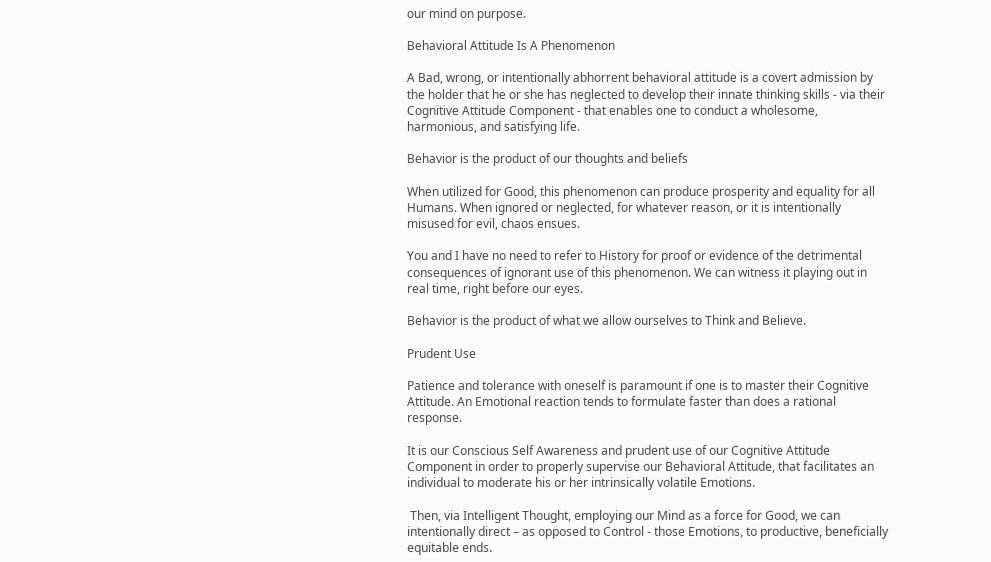our mind on purpose.

Behavioral Attitude Is A Phenomenon

A Bad, wrong, or intentionally abhorrent behavioral attitude is a covert admission by the holder that he or she has neglected to develop their innate thinking skills - via their Cognitive Attitude Component - that enables one to conduct a wholesome, harmonious, and satisfying life.

Behavior is the product of our thoughts and beliefs

When utilized for Good, this phenomenon can produce prosperity and equality for all Humans. When ignored or neglected, for whatever reason, or it is intentionally misused for evil, chaos ensues.

You and I have no need to refer to History for proof or evidence of the detrimental consequences of ignorant use of this phenomenon. We can witness it playing out in real time, right before our eyes.

Behavior is the product of what we allow ourselves to Think and Believe.

Prudent Use

Patience and tolerance with oneself is paramount if one is to master their Cognitive Attitude. An Emotional reaction tends to formulate faster than does a rational response.

It is our Conscious Self Awareness and prudent use of our Cognitive Attitude Component in order to properly supervise our Behavioral Attitude, that facilitates an individual to moderate his or her intrinsically volatile Emotions.

 Then, via Intelligent Thought, employing our Mind as a force for Good, we can intentionally direct – as opposed to Control - those Emotions, to productive, beneficially equitable ends.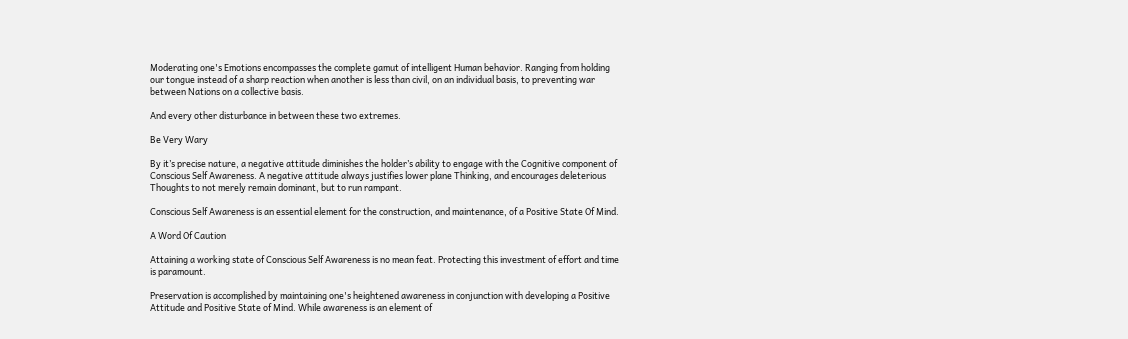Moderating one's Emotions encompasses the complete gamut of intelligent Human behavior. Ranging from holding our tongue instead of a sharp reaction when another is less than civil, on an individual basis, to preventing war between Nations on a collective basis.

And every other disturbance in between these two extremes.

Be Very Wary

By it’s precise nature, a negative attitude diminishes the holder’s ability to engage with the Cognitive component of Conscious Self Awareness. A negative attitude always justifies lower plane Thinking, and encourages deleterious Thoughts to not merely remain dominant, but to run rampant.

Conscious Self Awareness is an essential element for the construction, and maintenance, of a Positive State Of Mind.

A Word Of Caution

Attaining a working state of Conscious Self Awareness is no mean feat. Protecting this investment of effort and time is paramount.

Preservation is accomplished by maintaining one's heightened awareness in conjunction with developing a Positive Attitude and Positive State of Mind. While awareness is an element of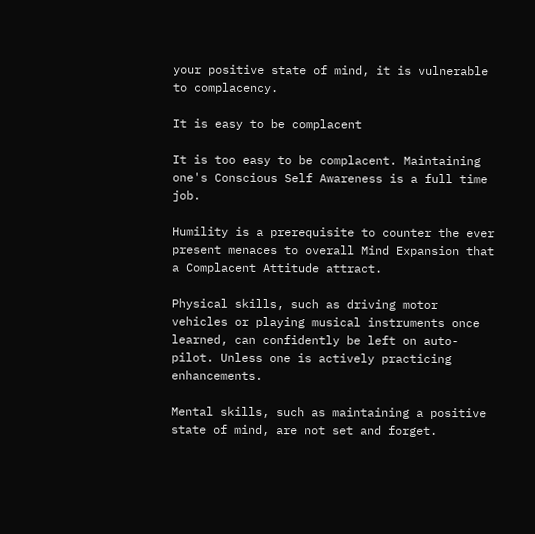your positive state of mind, it is vulnerable to complacency.

It is easy to be complacent

It is too easy to be complacent. Maintaining one's Conscious Self Awareness is a full time job.

Humility is a prerequisite to counter the ever present menaces to overall Mind Expansion that a Complacent Attitude attract.

Physical skills, such as driving motor vehicles or playing musical instruments once learned, can confidently be left on auto-pilot. Unless one is actively practicing enhancements.

Mental skills, such as maintaining a positive state of mind, are not set and forget.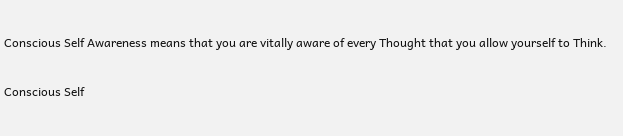Conscious Self Awareness means that you are vitally aware of every Thought that you allow yourself to Think.

Conscious Self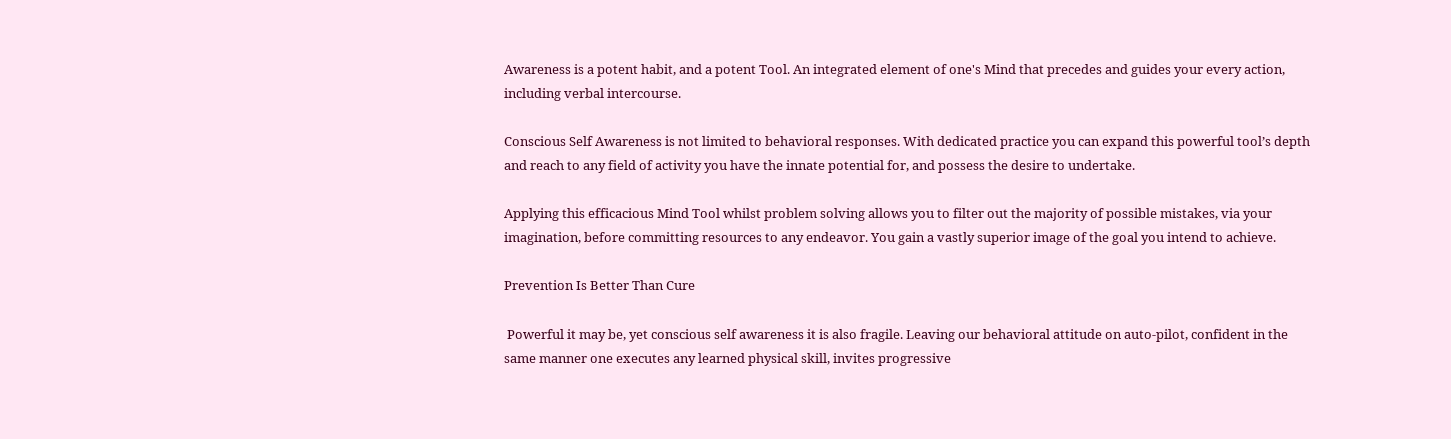Awareness is a potent habit, and a potent Tool. An integrated element of one's Mind that precedes and guides your every action, including verbal intercourse.

Conscious Self Awareness is not limited to behavioral responses. With dedicated practice you can expand this powerful tool’s depth and reach to any field of activity you have the innate potential for, and possess the desire to undertake.

Applying this efficacious Mind Tool whilst problem solving allows you to filter out the majority of possible mistakes, via your imagination, before committing resources to any endeavor. You gain a vastly superior image of the goal you intend to achieve.

Prevention Is Better Than Cure

 Powerful it may be, yet conscious self awareness it is also fragile. Leaving our behavioral attitude on auto-pilot, confident in the same manner one executes any learned physical skill, invites progressive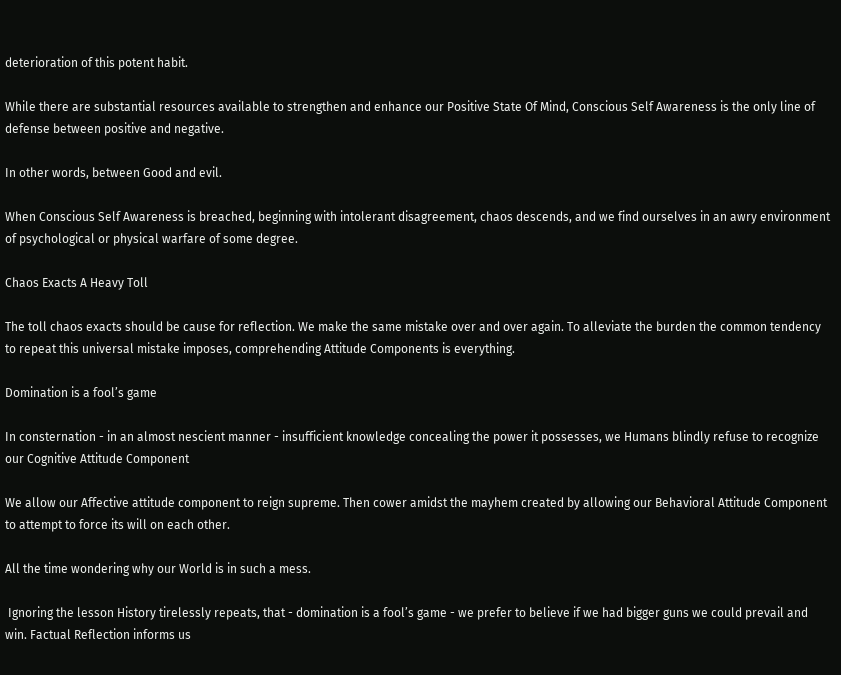deterioration of this potent habit.

While there are substantial resources available to strengthen and enhance our Positive State Of Mind, Conscious Self Awareness is the only line of defense between positive and negative.

In other words, between Good and evil.

When Conscious Self Awareness is breached, beginning with intolerant disagreement, chaos descends, and we find ourselves in an awry environment of psychological or physical warfare of some degree.

Chaos Exacts A Heavy Toll

The toll chaos exacts should be cause for reflection. We make the same mistake over and over again. To alleviate the burden the common tendency to repeat this universal mistake imposes, comprehending Attitude Components is everything.

Domination is a fool’s game

In consternation - in an almost nescient manner - insufficient knowledge concealing the power it possesses, we Humans blindly refuse to recognize our Cognitive Attitude Component

We allow our Affective attitude component to reign supreme. Then cower amidst the mayhem created by allowing our Behavioral Attitude Component to attempt to force its will on each other.

All the time wondering why our World is in such a mess.

 Ignoring the lesson History tirelessly repeats, that - domination is a fool’s game - we prefer to believe if we had bigger guns we could prevail and win. Factual Reflection informs us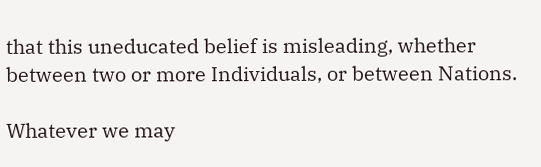that this uneducated belief is misleading, whether between two or more Individuals, or between Nations.

Whatever we may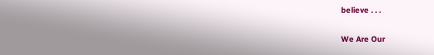believe . . .

We Are Our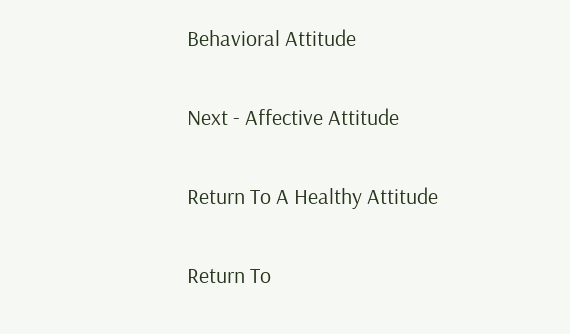Behavioral Attitude

Next - Affective Attitude

Return To A Healthy Attitude

Return To